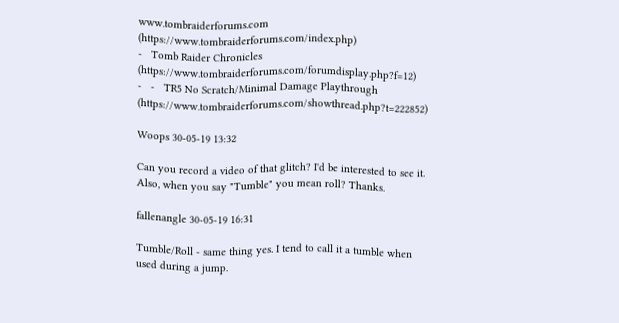www.tombraiderforums.com (https://www.tombraiderforums.com/index.php)
-   Tomb Raider Chronicles (https://www.tombraiderforums.com/forumdisplay.php?f=12)
-   -   TR5 No Scratch/Minimal Damage Playthrough (https://www.tombraiderforums.com/showthread.php?t=222852)

Woops 30-05-19 13:32

Can you record a video of that glitch? I'd be interested to see it.
Also, when you say "Tumble" you mean roll? Thanks.

fallenangle 30-05-19 16:31

Tumble/Roll - same thing yes. I tend to call it a tumble when used during a jump.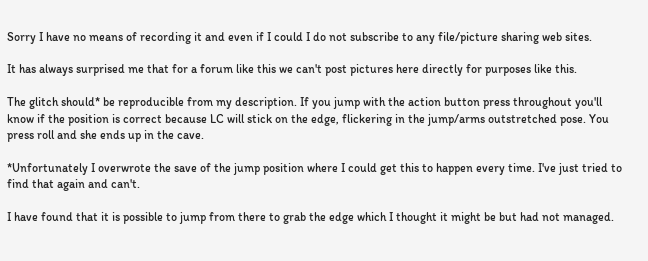Sorry I have no means of recording it and even if I could I do not subscribe to any file/picture sharing web sites.

It has always surprised me that for a forum like this we can't post pictures here directly for purposes like this.

The glitch should* be reproducible from my description. If you jump with the action button press throughout you'll know if the position is correct because LC will stick on the edge, flickering in the jump/arms outstretched pose. You press roll and she ends up in the cave.

*Unfortunately I overwrote the save of the jump position where I could get this to happen every time. I've just tried to find that again and can't.

I have found that it is possible to jump from there to grab the edge which I thought it might be but had not managed.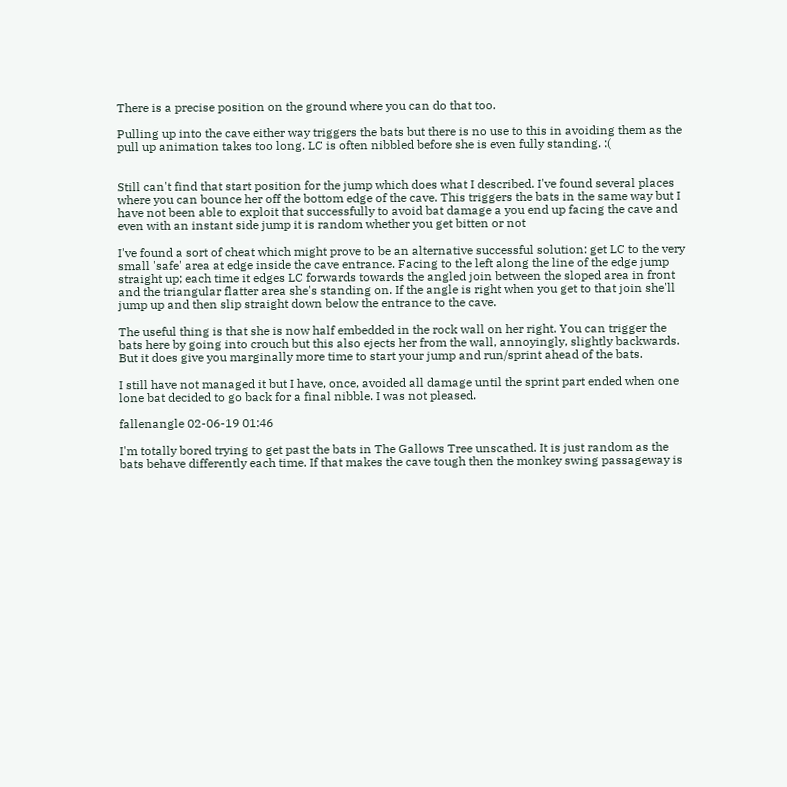There is a precise position on the ground where you can do that too.

Pulling up into the cave either way triggers the bats but there is no use to this in avoiding them as the pull up animation takes too long. LC is often nibbled before she is even fully standing. :(


Still can't find that start position for the jump which does what I described. I've found several places where you can bounce her off the bottom edge of the cave. This triggers the bats in the same way but I have not been able to exploit that successfully to avoid bat damage a you end up facing the cave and even with an instant side jump it is random whether you get bitten or not

I've found a sort of cheat which might prove to be an alternative successful solution: get LC to the very small 'safe' area at edge inside the cave entrance. Facing to the left along the line of the edge jump straight up; each time it edges LC forwards towards the angled join between the sloped area in front and the triangular flatter area she's standing on. If the angle is right when you get to that join she'll jump up and then slip straight down below the entrance to the cave.

The useful thing is that she is now half embedded in the rock wall on her right. You can trigger the bats here by going into crouch but this also ejects her from the wall, annoyingly, slightly backwards. But it does give you marginally more time to start your jump and run/sprint ahead of the bats.

I still have not managed it but I have, once, avoided all damage until the sprint part ended when one lone bat decided to go back for a final nibble. I was not pleased.

fallenangle 02-06-19 01:46

I'm totally bored trying to get past the bats in The Gallows Tree unscathed. It is just random as the bats behave differently each time. If that makes the cave tough then the monkey swing passageway is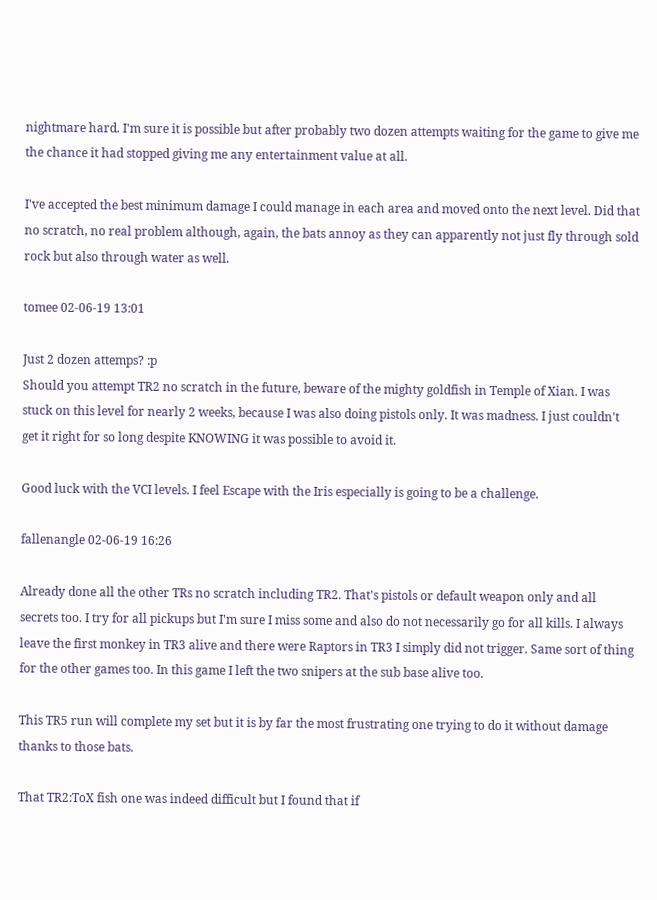nightmare hard. I'm sure it is possible but after probably two dozen attempts waiting for the game to give me the chance it had stopped giving me any entertainment value at all.

I've accepted the best minimum damage I could manage in each area and moved onto the next level. Did that no scratch, no real problem although, again, the bats annoy as they can apparently not just fly through sold rock but also through water as well.

tomee 02-06-19 13:01

Just 2 dozen attemps? :p
Should you attempt TR2 no scratch in the future, beware of the mighty goldfish in Temple of Xian. I was stuck on this level for nearly 2 weeks, because I was also doing pistols only. It was madness. I just couldn't get it right for so long despite KNOWING it was possible to avoid it.

Good luck with the VCI levels. I feel Escape with the Iris especially is going to be a challenge.

fallenangle 02-06-19 16:26

Already done all the other TRs no scratch including TR2. That's pistols or default weapon only and all secrets too. I try for all pickups but I'm sure I miss some and also do not necessarily go for all kills. I always leave the first monkey in TR3 alive and there were Raptors in TR3 I simply did not trigger. Same sort of thing for the other games too. In this game I left the two snipers at the sub base alive too.

This TR5 run will complete my set but it is by far the most frustrating one trying to do it without damage thanks to those bats.

That TR2:ToX fish one was indeed difficult but I found that if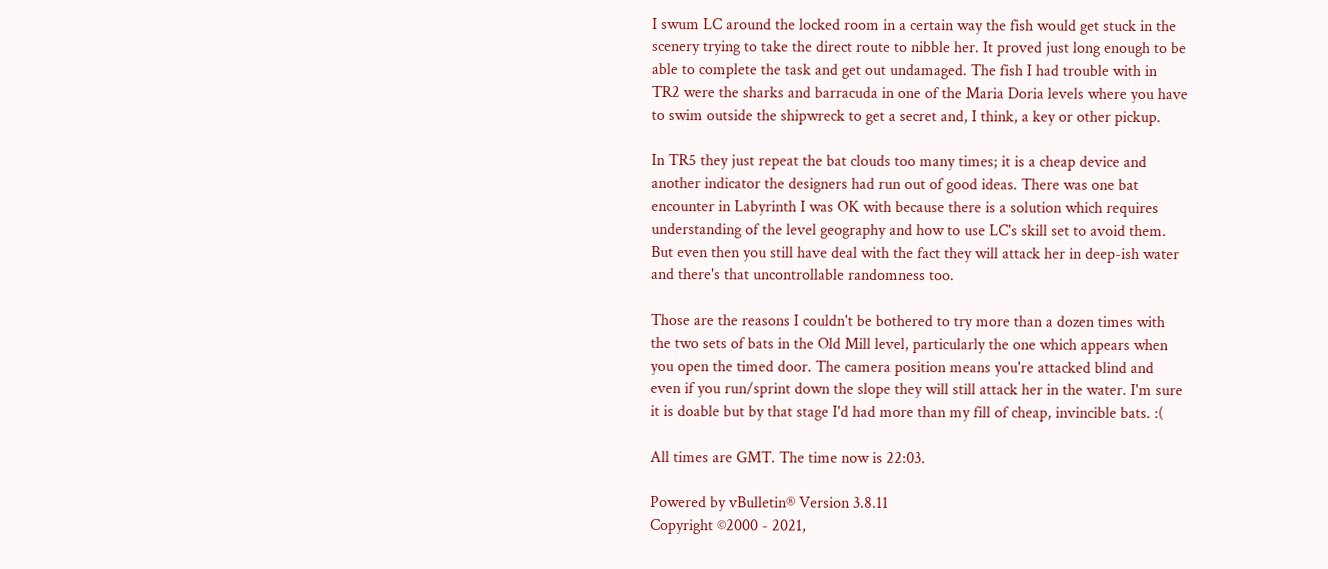I swum LC around the locked room in a certain way the fish would get stuck in the scenery trying to take the direct route to nibble her. It proved just long enough to be able to complete the task and get out undamaged. The fish I had trouble with in TR2 were the sharks and barracuda in one of the Maria Doria levels where you have to swim outside the shipwreck to get a secret and, I think, a key or other pickup.

In TR5 they just repeat the bat clouds too many times; it is a cheap device and another indicator the designers had run out of good ideas. There was one bat encounter in Labyrinth I was OK with because there is a solution which requires understanding of the level geography and how to use LC's skill set to avoid them. But even then you still have deal with the fact they will attack her in deep-ish water and there's that uncontrollable randomness too.

Those are the reasons I couldn't be bothered to try more than a dozen times with the two sets of bats in the Old Mill level, particularly the one which appears when you open the timed door. The camera position means you're attacked blind and even if you run/sprint down the slope they will still attack her in the water. I'm sure it is doable but by that stage I'd had more than my fill of cheap, invincible bats. :(

All times are GMT. The time now is 22:03.

Powered by vBulletin® Version 3.8.11
Copyright ©2000 - 2021,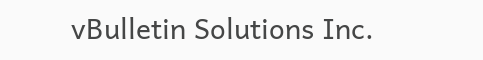vBulletin Solutions Inc.